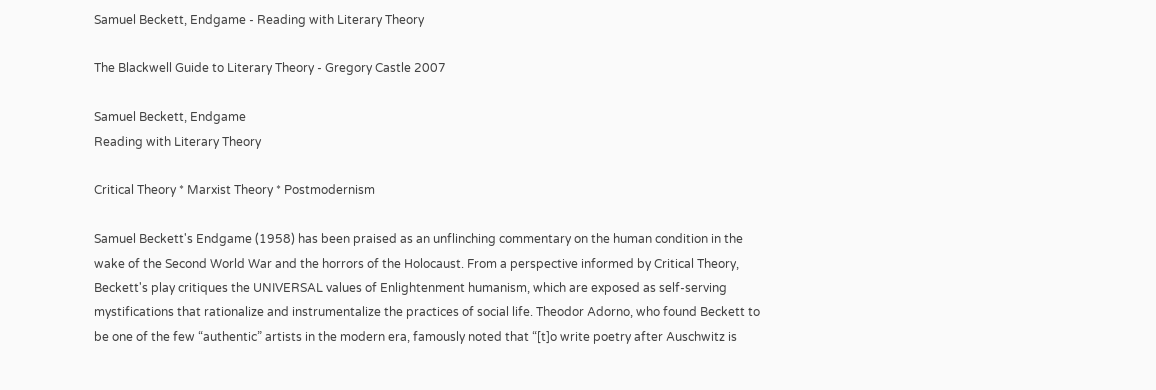Samuel Beckett, Endgame - Reading with Literary Theory

The Blackwell Guide to Literary Theory - Gregory Castle 2007

Samuel Beckett, Endgame
Reading with Literary Theory

Critical Theory * Marxist Theory * Postmodernism

Samuel Beckett's Endgame (1958) has been praised as an unflinching commentary on the human condition in the wake of the Second World War and the horrors of the Holocaust. From a perspective informed by Critical Theory, Beckett's play critiques the UNIVERSAL values of Enlightenment humanism, which are exposed as self-serving mystifications that rationalize and instrumentalize the practices of social life. Theodor Adorno, who found Beckett to be one of the few “authentic” artists in the modern era, famously noted that “[t]o write poetry after Auschwitz is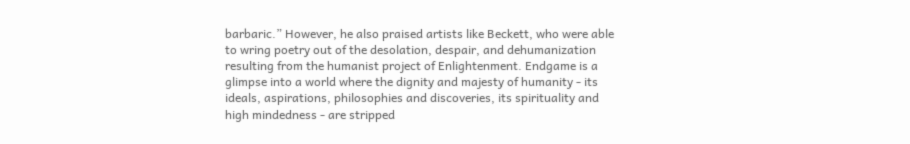barbaric.” However, he also praised artists like Beckett, who were able to wring poetry out of the desolation, despair, and dehumanization resulting from the humanist project of Enlightenment. Endgame is a glimpse into a world where the dignity and majesty of humanity - its ideals, aspirations, philosophies and discoveries, its spirituality and high mindedness - are stripped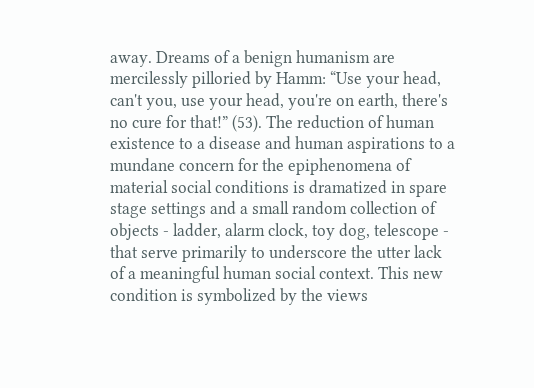away. Dreams of a benign humanism are mercilessly pilloried by Hamm: “Use your head, can't you, use your head, you're on earth, there's no cure for that!” (53). The reduction of human existence to a disease and human aspirations to a mundane concern for the epiphenomena of material social conditions is dramatized in spare stage settings and a small random collection of objects - ladder, alarm clock, toy dog, telescope - that serve primarily to underscore the utter lack of a meaningful human social context. This new condition is symbolized by the views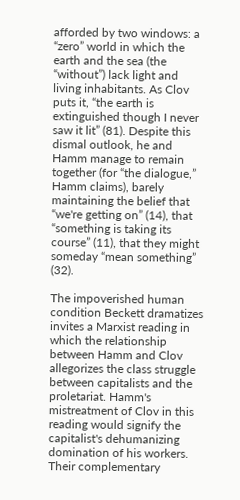afforded by two windows: a “zero” world in which the earth and the sea (the “without”) lack light and living inhabitants. As Clov puts it, “the earth is extinguished though I never saw it lit” (81). Despite this dismal outlook, he and Hamm manage to remain together (for “the dialogue,” Hamm claims), barely maintaining the belief that “we're getting on” (14), that “something is taking its course” (11), that they might someday “mean something” (32).

The impoverished human condition Beckett dramatizes invites a Marxist reading in which the relationship between Hamm and Clov allegorizes the class struggle between capitalists and the proletariat. Hamm's mistreatment of Clov in this reading would signify the capitalist's dehumanizing domination of his workers. Their complementary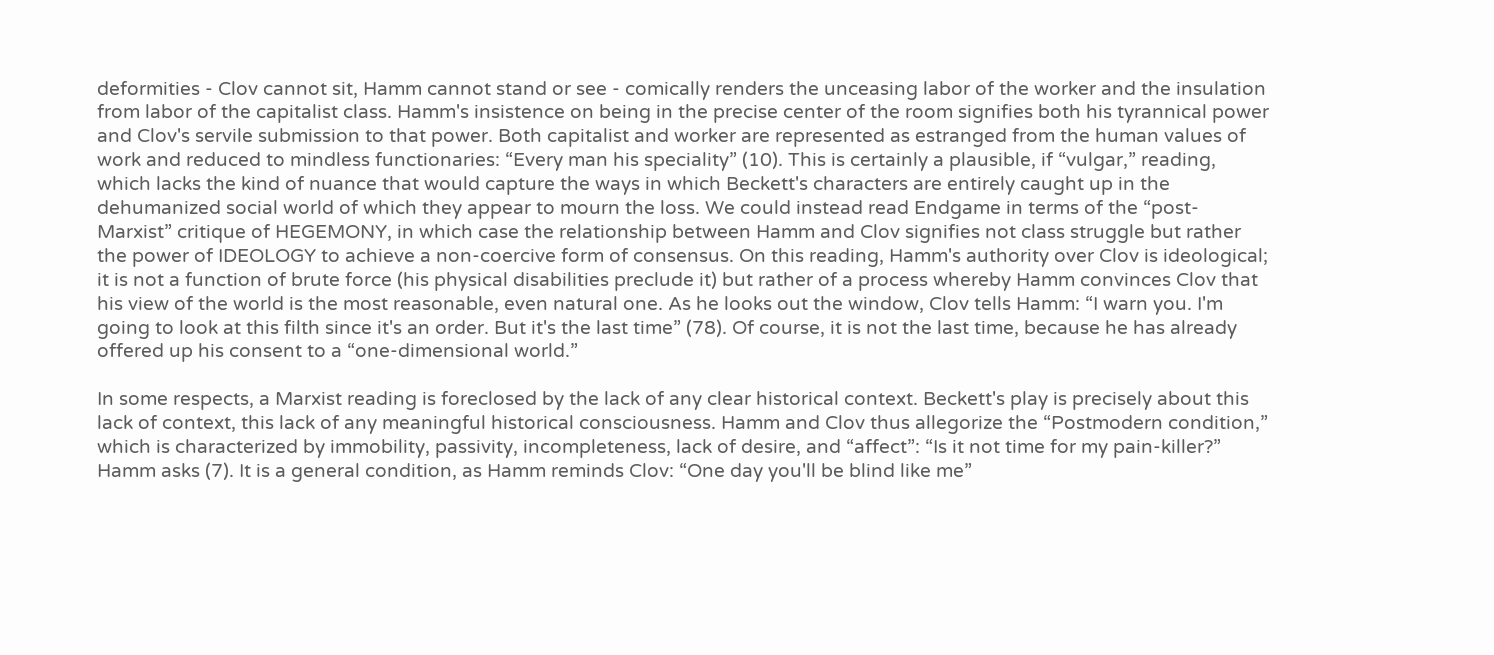deformities - Clov cannot sit, Hamm cannot stand or see - comically renders the unceasing labor of the worker and the insulation from labor of the capitalist class. Hamm's insistence on being in the precise center of the room signifies both his tyrannical power and Clov's servile submission to that power. Both capitalist and worker are represented as estranged from the human values of work and reduced to mindless functionaries: “Every man his speciality” (10). This is certainly a plausible, if “vulgar,” reading, which lacks the kind of nuance that would capture the ways in which Beckett's characters are entirely caught up in the dehumanized social world of which they appear to mourn the loss. We could instead read Endgame in terms of the “post-Marxist” critique of HEGEMONY, in which case the relationship between Hamm and Clov signifies not class struggle but rather the power of IDEOLOGY to achieve a non-coercive form of consensus. On this reading, Hamm's authority over Clov is ideological; it is not a function of brute force (his physical disabilities preclude it) but rather of a process whereby Hamm convinces Clov that his view of the world is the most reasonable, even natural one. As he looks out the window, Clov tells Hamm: “I warn you. I'm going to look at this filth since it's an order. But it's the last time” (78). Of course, it is not the last time, because he has already offered up his consent to a “one-dimensional world.”

In some respects, a Marxist reading is foreclosed by the lack of any clear historical context. Beckett's play is precisely about this lack of context, this lack of any meaningful historical consciousness. Hamm and Clov thus allegorize the “Postmodern condition,” which is characterized by immobility, passivity, incompleteness, lack of desire, and “affect”: “Is it not time for my pain-killer?” Hamm asks (7). It is a general condition, as Hamm reminds Clov: “One day you'll be blind like me”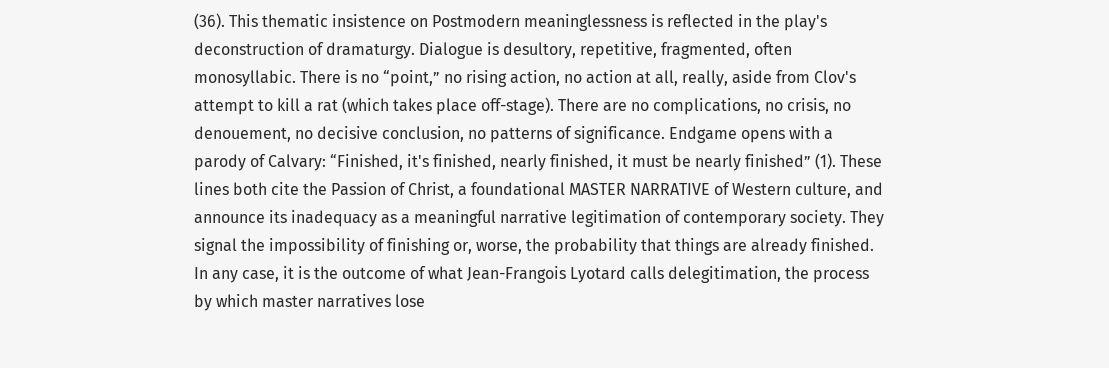(36). This thematic insistence on Postmodern meaninglessness is reflected in the play's deconstruction of dramaturgy. Dialogue is desultory, repetitive, fragmented, often monosyllabic. There is no “point,” no rising action, no action at all, really, aside from Clov's attempt to kill a rat (which takes place off-stage). There are no complications, no crisis, no denouement, no decisive conclusion, no patterns of significance. Endgame opens with a parody of Calvary: “Finished, it's finished, nearly finished, it must be nearly finished” (1). These lines both cite the Passion of Christ, a foundational MASTER NARRATIVE of Western culture, and announce its inadequacy as a meaningful narrative legitimation of contemporary society. They signal the impossibility of finishing or, worse, the probability that things are already finished. In any case, it is the outcome of what Jean-Frangois Lyotard calls delegitimation, the process by which master narratives lose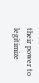their power to legitimize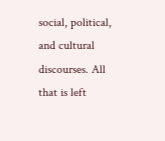social, political, and cultural discourses. All that is left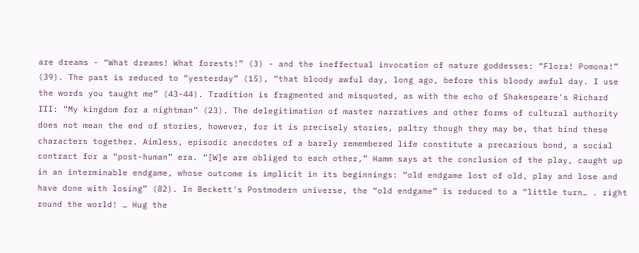are dreams - “What dreams! What forests!” (3) - and the ineffectual invocation of nature goddesses: “Flora! Pomona!” (39). The past is reduced to “yesterday” (15), “that bloody awful day, long ago, before this bloody awful day. I use the words you taught me” (43-44). Tradition is fragmented and misquoted, as with the echo of Shakespeare's Richard III: “My kingdom for a nightman” (23). The delegitimation of master narratives and other forms of cultural authority does not mean the end of stories, however, for it is precisely stories, paltry though they may be, that bind these characters together. Aimless, episodic anecdotes of a barely remembered life constitute a precarious bond, a social contract for a “post-human” era. “[W]e are obliged to each other,” Hamm says at the conclusion of the play, caught up in an interminable endgame, whose outcome is implicit in its beginnings: “old endgame lost of old, play and lose and have done with losing” (82). In Beckett's Postmodern universe, the “old endgame” is reduced to a “little turn… . right round the world! … Hug the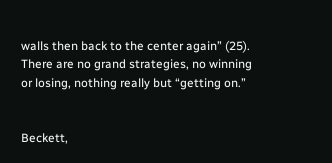walls then back to the center again” (25). There are no grand strategies, no winning or losing, nothing really but “getting on.”


Beckett,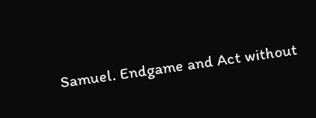Samuel. Endgame and Act without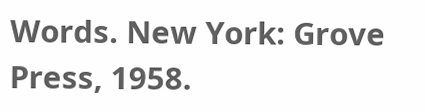Words. New York: Grove Press, 1958.